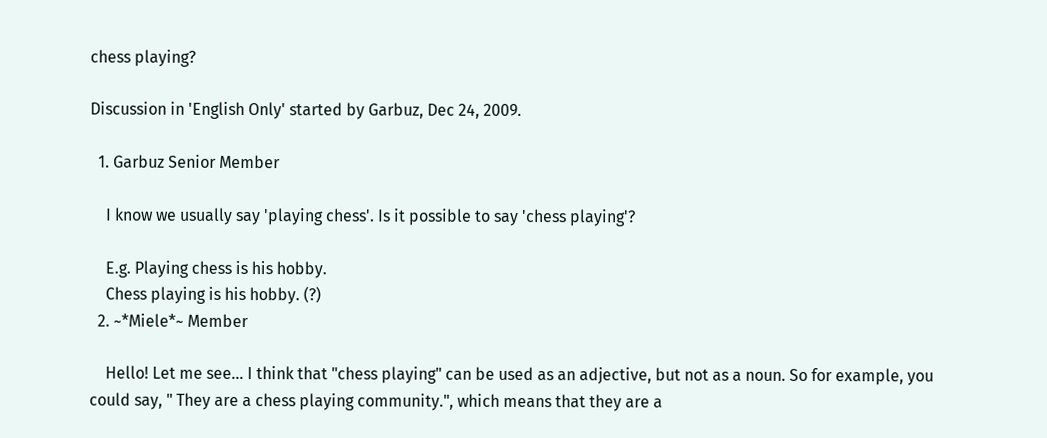chess playing?

Discussion in 'English Only' started by Garbuz, Dec 24, 2009.

  1. Garbuz Senior Member

    I know we usually say 'playing chess'. Is it possible to say 'chess playing'?

    E.g. Playing chess is his hobby.
    Chess playing is his hobby. (?)
  2. ~*Miele*~ Member

    Hello! Let me see... I think that "chess playing" can be used as an adjective, but not as a noun. So for example, you could say, " They are a chess playing community.", which means that they are a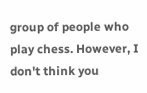group of people who play chess. However, I don't think you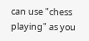can use "chess playing" as you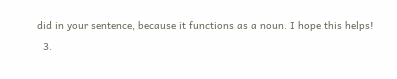did in your sentence, because it functions as a noun. I hope this helps!
  3.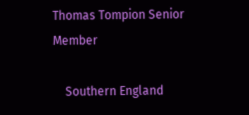Thomas Tompion Senior Member

    Southern England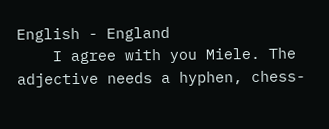English - England
    I agree with you Miele. The adjective needs a hyphen, chess-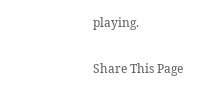playing.

Share This Page